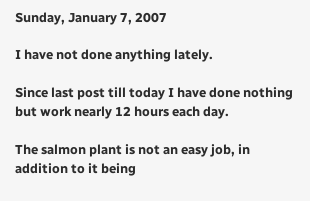Sunday, January 7, 2007

I have not done anything lately.

Since last post till today I have done nothing but work nearly 12 hours each day.

The salmon plant is not an easy job, in addition to it being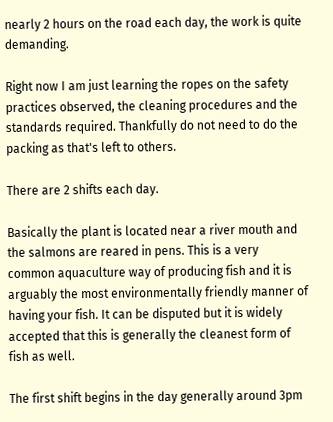nearly 2 hours on the road each day, the work is quite demanding.

Right now I am just learning the ropes on the safety practices observed, the cleaning procedures and the standards required. Thankfully do not need to do the packing as that's left to others.

There are 2 shifts each day.

Basically the plant is located near a river mouth and the salmons are reared in pens. This is a very common aquaculture way of producing fish and it is arguably the most environmentally friendly manner of having your fish. It can be disputed but it is widely accepted that this is generally the cleanest form of fish as well.

The first shift begins in the day generally around 3pm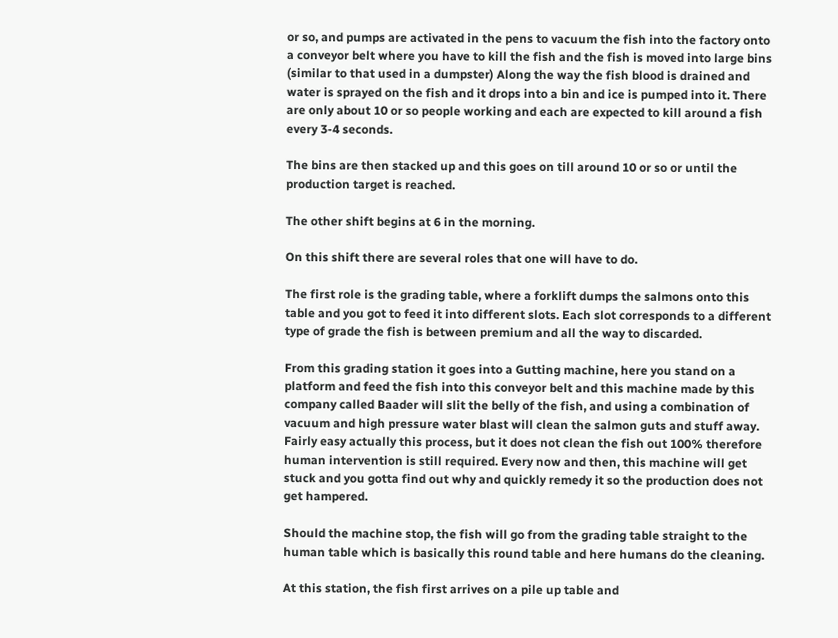or so, and pumps are activated in the pens to vacuum the fish into the factory onto a conveyor belt where you have to kill the fish and the fish is moved into large bins (similar to that used in a dumpster) Along the way the fish blood is drained and water is sprayed on the fish and it drops into a bin and ice is pumped into it. There are only about 10 or so people working and each are expected to kill around a fish every 3-4 seconds.

The bins are then stacked up and this goes on till around 10 or so or until the production target is reached.

The other shift begins at 6 in the morning.

On this shift there are several roles that one will have to do.

The first role is the grading table, where a forklift dumps the salmons onto this table and you got to feed it into different slots. Each slot corresponds to a different type of grade the fish is between premium and all the way to discarded.

From this grading station it goes into a Gutting machine, here you stand on a platform and feed the fish into this conveyor belt and this machine made by this company called Baader will slit the belly of the fish, and using a combination of vacuum and high pressure water blast will clean the salmon guts and stuff away. Fairly easy actually this process, but it does not clean the fish out 100% therefore human intervention is still required. Every now and then, this machine will get stuck and you gotta find out why and quickly remedy it so the production does not get hampered.

Should the machine stop, the fish will go from the grading table straight to the human table which is basically this round table and here humans do the cleaning.

At this station, the fish first arrives on a pile up table and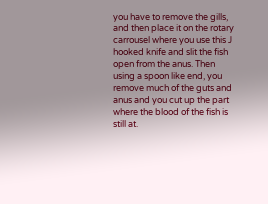you have to remove the gills, and then place it on the rotary carrousel where you use this J hooked knife and slit the fish open from the anus. Then using a spoon like end, you remove much of the guts and anus and you cut up the part where the blood of the fish is still at.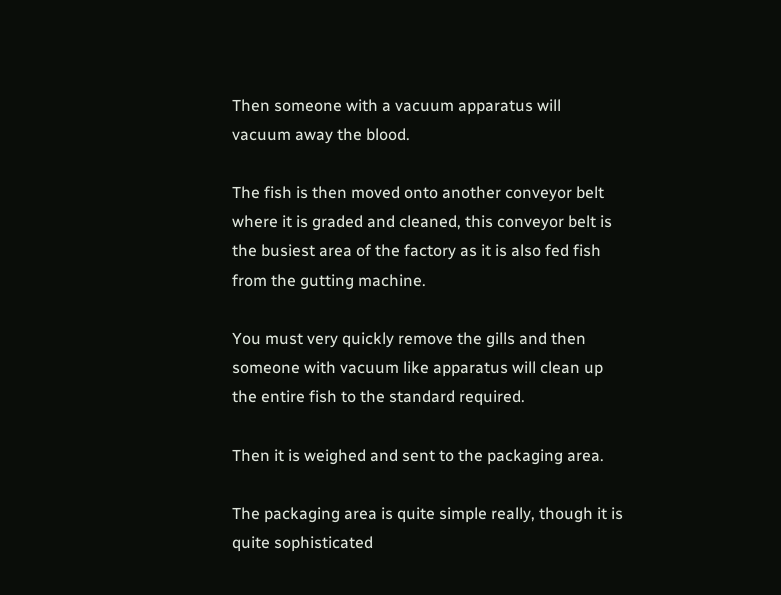Then someone with a vacuum apparatus will vacuum away the blood.

The fish is then moved onto another conveyor belt where it is graded and cleaned, this conveyor belt is the busiest area of the factory as it is also fed fish from the gutting machine.

You must very quickly remove the gills and then someone with vacuum like apparatus will clean up the entire fish to the standard required.

Then it is weighed and sent to the packaging area.

The packaging area is quite simple really, though it is quite sophisticated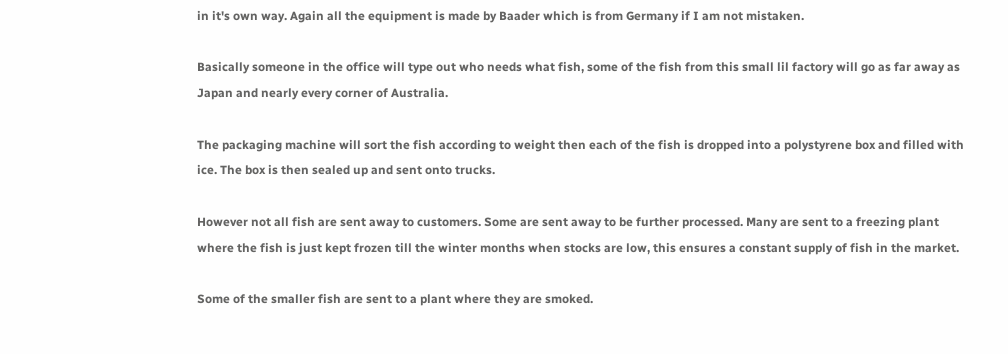in it's own way. Again all the equipment is made by Baader which is from Germany if I am not mistaken.

Basically someone in the office will type out who needs what fish, some of the fish from this small lil factory will go as far away as Japan and nearly every corner of Australia.

The packaging machine will sort the fish according to weight then each of the fish is dropped into a polystyrene box and filled with ice. The box is then sealed up and sent onto trucks.

However not all fish are sent away to customers. Some are sent away to be further processed. Many are sent to a freezing plant where the fish is just kept frozen till the winter months when stocks are low, this ensures a constant supply of fish in the market.

Some of the smaller fish are sent to a plant where they are smoked.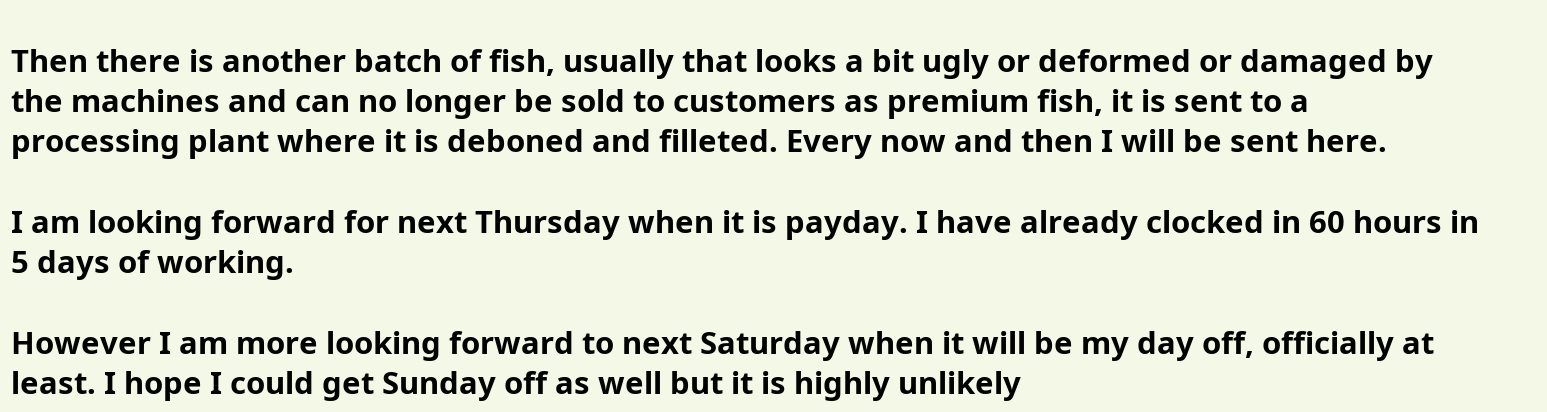Then there is another batch of fish, usually that looks a bit ugly or deformed or damaged by the machines and can no longer be sold to customers as premium fish, it is sent to a processing plant where it is deboned and filleted. Every now and then I will be sent here.

I am looking forward for next Thursday when it is payday. I have already clocked in 60 hours in 5 days of working.

However I am more looking forward to next Saturday when it will be my day off, officially at least. I hope I could get Sunday off as well but it is highly unlikely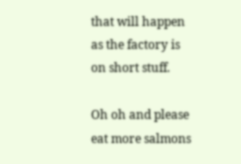that will happen as the factory is on short stuff.

Oh oh and please eat more salmons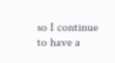so I continue to have a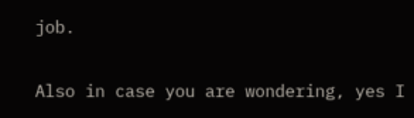job.

Also in case you are wondering, yes I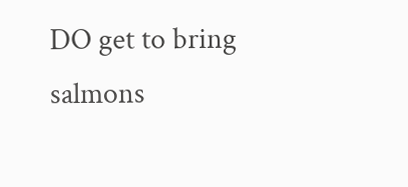DO get to bring salmons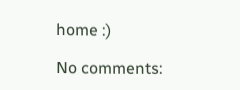home :)

No comments: